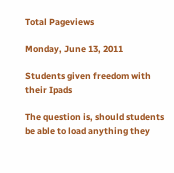Total Pageviews

Monday, June 13, 2011

Students given freedom with their Ipads

The question is, should students be able to load anything they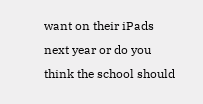want on their iPads next year or do you think the school should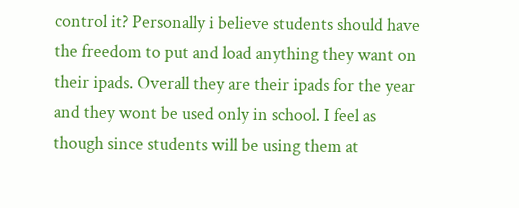control it? Personally i believe students should have the freedom to put and load anything they want on their ipads. Overall they are their ipads for the year and they wont be used only in school. I feel as though since students will be using them at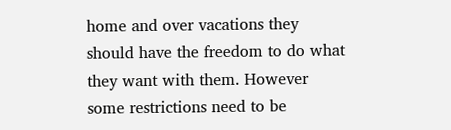home and over vacations they should have the freedom to do what they want with them. However some restrictions need to be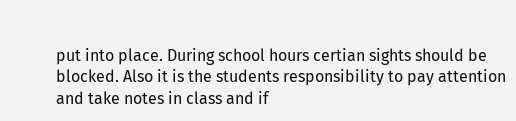put into place. During school hours certian sights should be blocked. Also it is the students responsibility to pay attention and take notes in class and if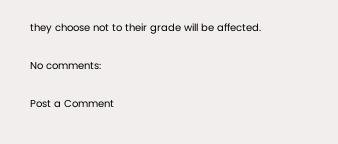they choose not to their grade will be affected.

No comments:

Post a Comment